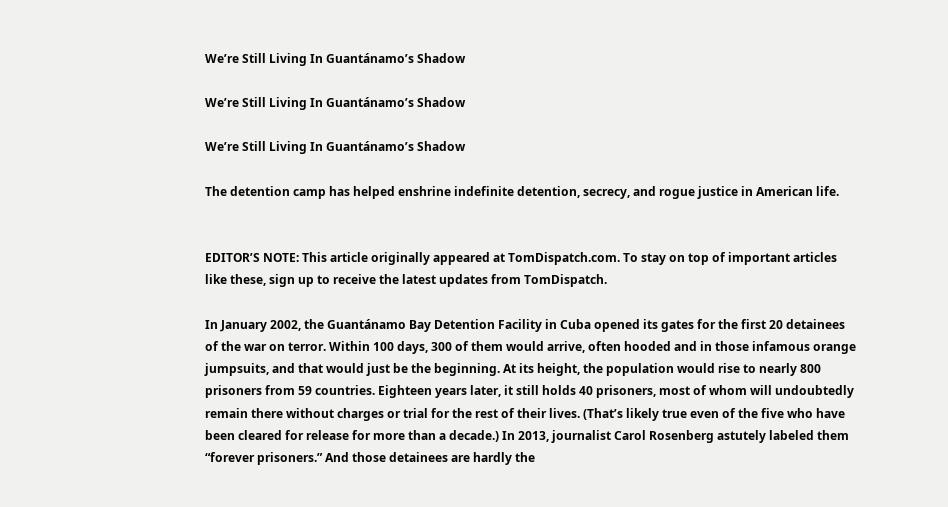We’re Still Living In Guantánamo’s Shadow

We’re Still Living In Guantánamo’s Shadow

We’re Still Living In Guantánamo’s Shadow

The detention camp has helped enshrine indefinite detention, secrecy, and rogue justice in American life.


EDITOR’S NOTE: This article originally appeared at TomDispatch.com. To stay on top of important articles like these, sign up to receive the latest updates from TomDispatch.

In January 2002, the Guantánamo Bay Detention Facility in Cuba opened its gates for the first 20 detainees of the war on terror. Within 100 days, 300 of them would arrive, often hooded and in those infamous orange jumpsuits, and that would just be the beginning. At its height, the population would rise to nearly 800 prisoners from 59 countries. Eighteen years later, it still holds 40 prisoners, most of whom will undoubtedly remain there without charges or trial for the rest of their lives. (That’s likely true even of the five who have been cleared for release for more than a decade.) In 2013, journalist Carol Rosenberg astutely labeled them “forever prisoners.” And those detainees are hardly the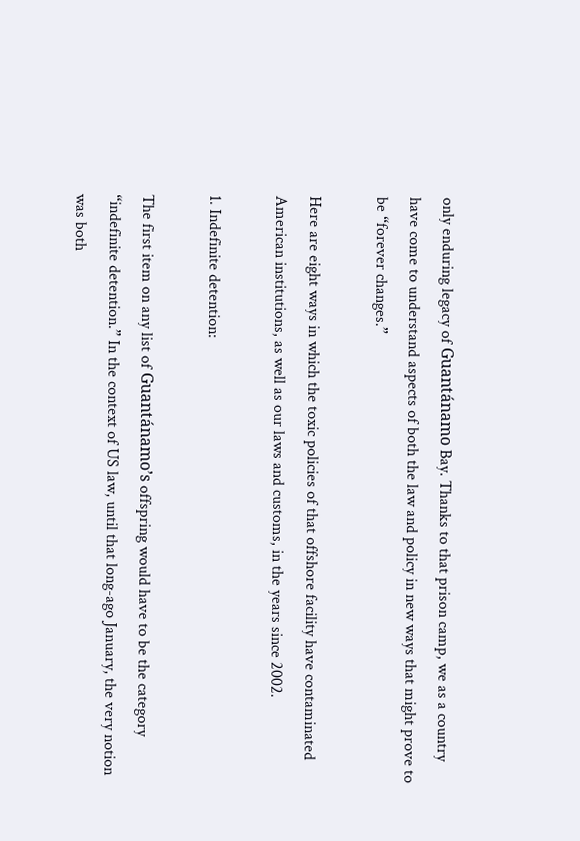only enduring legacy of Guantánamo Bay. Thanks to that prison camp, we as a country have come to understand aspects of both the law and policy in new ways that might prove to be “forever changes.”

Here are eight ways in which the toxic policies of that offshore facility have contaminated American institutions, as well as our laws and customs, in the years since 2002.

1. Indefinite detention:

The first item on any list of Guantánamo’s offspring would have to be the category “indefinite detention.” In the context of US law, until that long-ago January, the very notion was both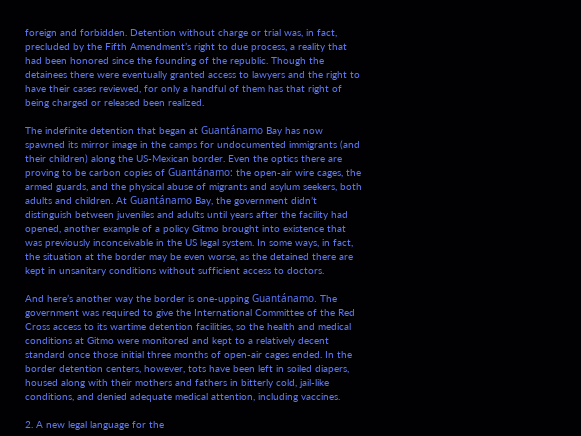foreign and forbidden. Detention without charge or trial was, in fact, precluded by the Fifth Amendment’s right to due process, a reality that had been honored since the founding of the republic. Though the detainees there were eventually granted access to lawyers and the right to have their cases reviewed, for only a handful of them has that right of being charged or released been realized.

The indefinite detention that began at Guantánamo Bay has now spawned its mirror image in the camps for undocumented immigrants (and their children) along the US-Mexican border. Even the optics there are proving to be carbon copies of Guantánamo: the open-air wire cages, the armed guards, and the physical abuse of migrants and asylum seekers, both adults and children. At Guantánamo Bay, the government didn’t distinguish between juveniles and adults until years after the facility had opened, another example of a policy Gitmo brought into existence that was previously inconceivable in the US legal system. In some ways, in fact, the situation at the border may be even worse, as the detained there are kept in unsanitary conditions without sufficient access to doctors.

And here’s another way the border is one-upping Guantánamo. The government was required to give the International Committee of the Red Cross access to its wartime detention facilities, so the health and medical conditions at Gitmo were monitored and kept to a relatively decent standard once those initial three months of open-air cages ended. In the border detention centers, however, tots have been left in soiled diapers, housed along with their mothers and fathers in bitterly cold, jail-like conditions, and denied adequate medical attention, including vaccines.

2. A new legal language for the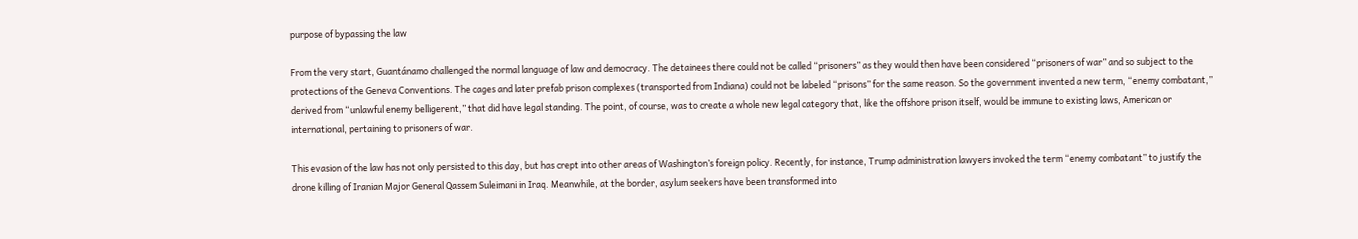purpose of bypassing the law

From the very start, Guantánamo challenged the normal language of law and democracy. The detainees there could not be called “prisoners” as they would then have been considered “prisoners of war” and so subject to the protections of the Geneva Conventions. The cages and later prefab prison complexes (transported from Indiana) could not be labeled “prisons” for the same reason. So the government invented a new term, “enemy combatant,” derived from “unlawful enemy belligerent,” that did have legal standing. The point, of course, was to create a whole new legal category that, like the offshore prison itself, would be immune to existing laws, American or international, pertaining to prisoners of war.

This evasion of the law has not only persisted to this day, but has crept into other areas of Washington’s foreign policy. Recently, for instance, Trump administration lawyers invoked the term “enemy combatant” to justify the drone killing of Iranian Major General Qassem Suleimani in Iraq. Meanwhile, at the border, asylum seekers have been transformed into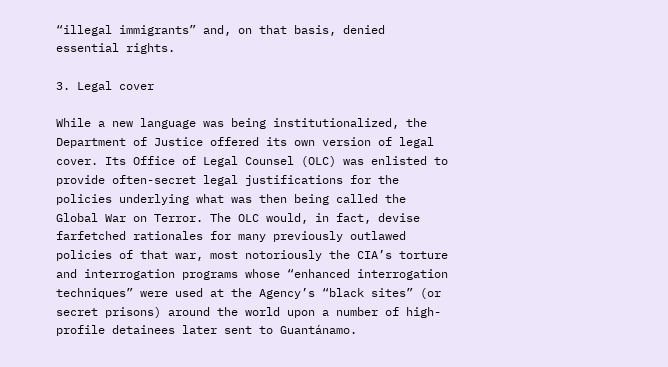“illegal immigrants” and, on that basis, denied essential rights.

3. Legal cover

While a new language was being institutionalized, the Department of Justice offered its own version of legal cover. Its Office of Legal Counsel (OLC) was enlisted to provide often-secret legal justifications for the policies underlying what was then being called the Global War on Terror. The OLC would, in fact, devise farfetched rationales for many previously outlawed policies of that war, most notoriously the CIA’s torture and interrogation programs whose “enhanced interrogation techniques” were used at the Agency’s “black sites” (or secret prisons) around the world upon a number of high-profile detainees later sent to Guantánamo.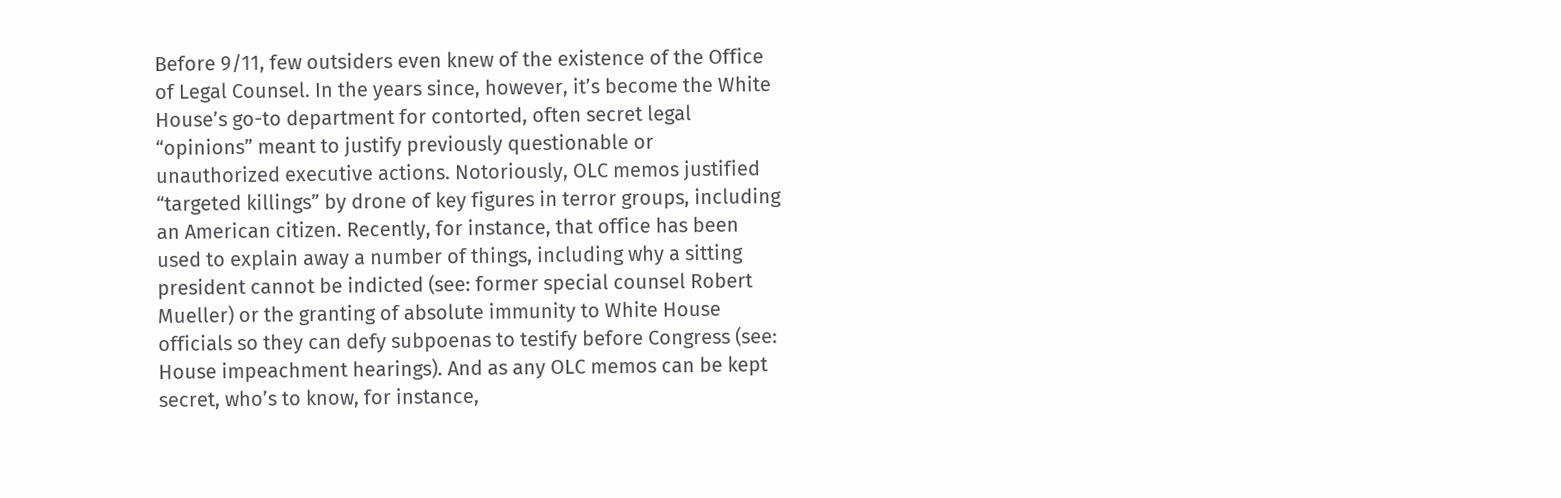Before 9/11, few outsiders even knew of the existence of the Office of Legal Counsel. In the years since, however, it’s become the White House’s go-to department for contorted, often secret legal “opinions” meant to justify previously questionable or unauthorized executive actions. Notoriously, OLC memos justified “targeted killings” by drone of key figures in terror groups, including an American citizen. Recently, for instance, that office has been used to explain away a number of things, including why a sitting president cannot be indicted (see: former special counsel Robert Mueller) or the granting of absolute immunity to White House officials so they can defy subpoenas to testify before Congress (see: House impeachment hearings). And as any OLC memos can be kept secret, who’s to know, for instance,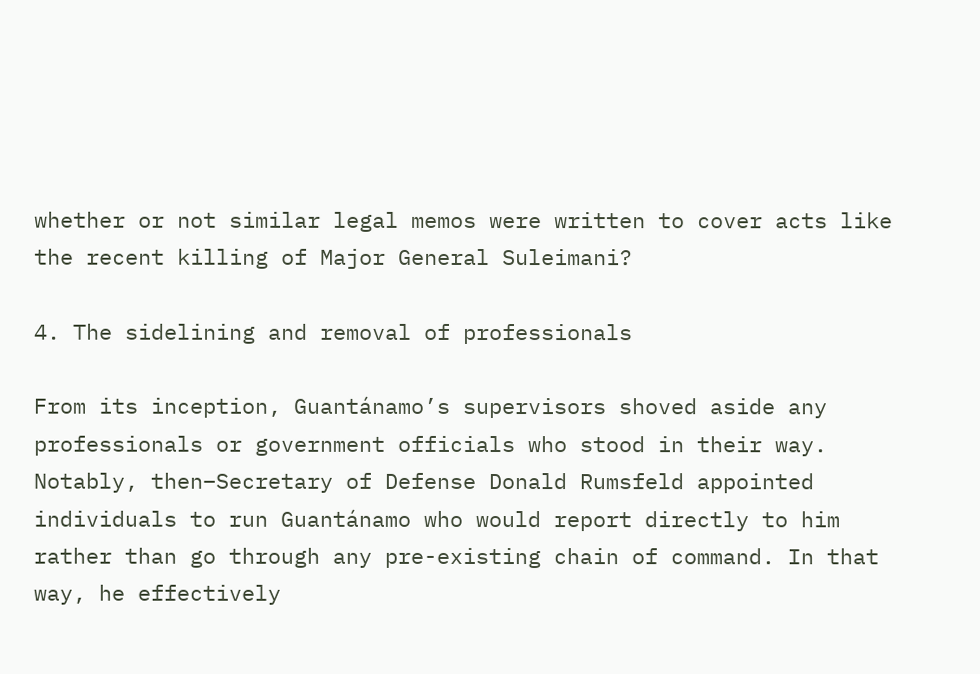whether or not similar legal memos were written to cover acts like the recent killing of Major General Suleimani?

4. The sidelining and removal of professionals

From its inception, Guantánamo’s supervisors shoved aside any professionals or government officials who stood in their way. Notably, then–Secretary of Defense Donald Rumsfeld appointed individuals to run Guantánamo who would report directly to him rather than go through any pre-existing chain of command. In that way, he effectively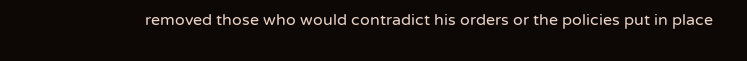removed those who would contradict his orders or the policies put in place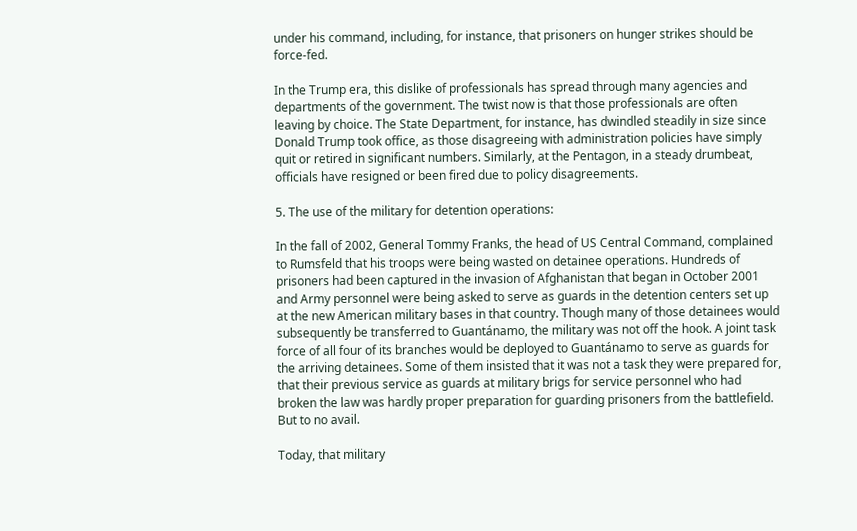under his command, including, for instance, that prisoners on hunger strikes should be force-fed.

In the Trump era, this dislike of professionals has spread through many agencies and departments of the government. The twist now is that those professionals are often leaving by choice. The State Department, for instance, has dwindled steadily in size since Donald Trump took office, as those disagreeing with administration policies have simply quit or retired in significant numbers. Similarly, at the Pentagon, in a steady drumbeat, officials have resigned or been fired due to policy disagreements.

5. The use of the military for detention operations:

In the fall of 2002, General Tommy Franks, the head of US Central Command, complained to Rumsfeld that his troops were being wasted on detainee operations. Hundreds of prisoners had been captured in the invasion of Afghanistan that began in October 2001 and Army personnel were being asked to serve as guards in the detention centers set up at the new American military bases in that country. Though many of those detainees would subsequently be transferred to Guantánamo, the military was not off the hook. A joint task force of all four of its branches would be deployed to Guantánamo to serve as guards for the arriving detainees. Some of them insisted that it was not a task they were prepared for, that their previous service as guards at military brigs for service personnel who had broken the law was hardly proper preparation for guarding prisoners from the battlefield. But to no avail.

Today, that military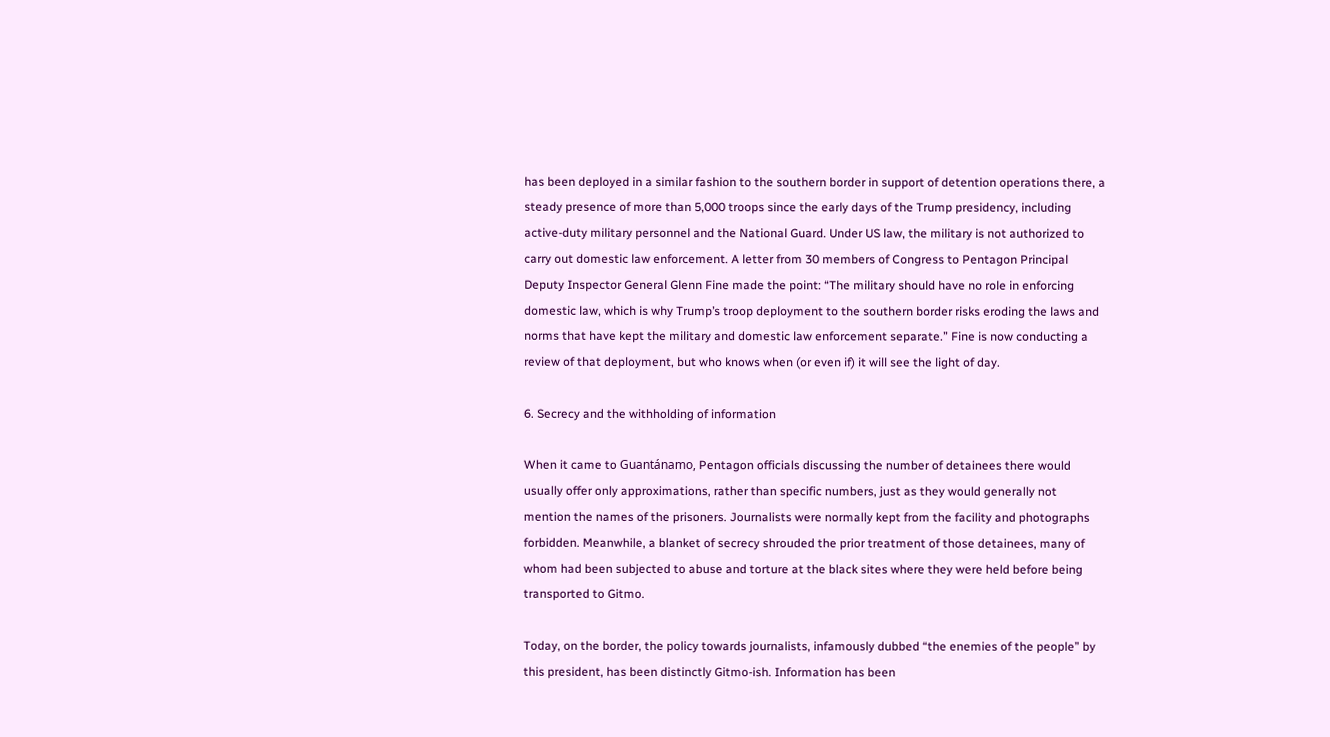has been deployed in a similar fashion to the southern border in support of detention operations there, a steady presence of more than 5,000 troops since the early days of the Trump presidency, including active-duty military personnel and the National Guard. Under US law, the military is not authorized to carry out domestic law enforcement. A letter from 30 members of Congress to Pentagon Principal Deputy Inspector General Glenn Fine made the point: “The military should have no role in enforcing domestic law, which is why Trump’s troop deployment to the southern border risks eroding the laws and norms that have kept the military and domestic law enforcement separate.” Fine is now conducting a review of that deployment, but who knows when (or even if) it will see the light of day.

6. Secrecy and the withholding of information

When it came to Guantánamo, Pentagon officials discussing the number of detainees there would usually offer only approximations, rather than specific numbers, just as they would generally not mention the names of the prisoners. Journalists were normally kept from the facility and photographs forbidden. Meanwhile, a blanket of secrecy shrouded the prior treatment of those detainees, many of whom had been subjected to abuse and torture at the black sites where they were held before being transported to Gitmo.

Today, on the border, the policy towards journalists, infamously dubbed “the enemies of the people” by this president, has been distinctly Gitmo-ish. Information has been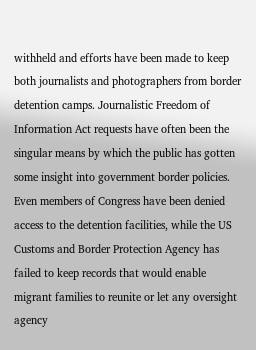withheld and efforts have been made to keep both journalists and photographers from border detention camps. Journalistic Freedom of Information Act requests have often been the singular means by which the public has gotten some insight into government border policies. Even members of Congress have been denied access to the detention facilities, while the US Customs and Border Protection Agency has failed to keep records that would enable migrant families to reunite or let any oversight agency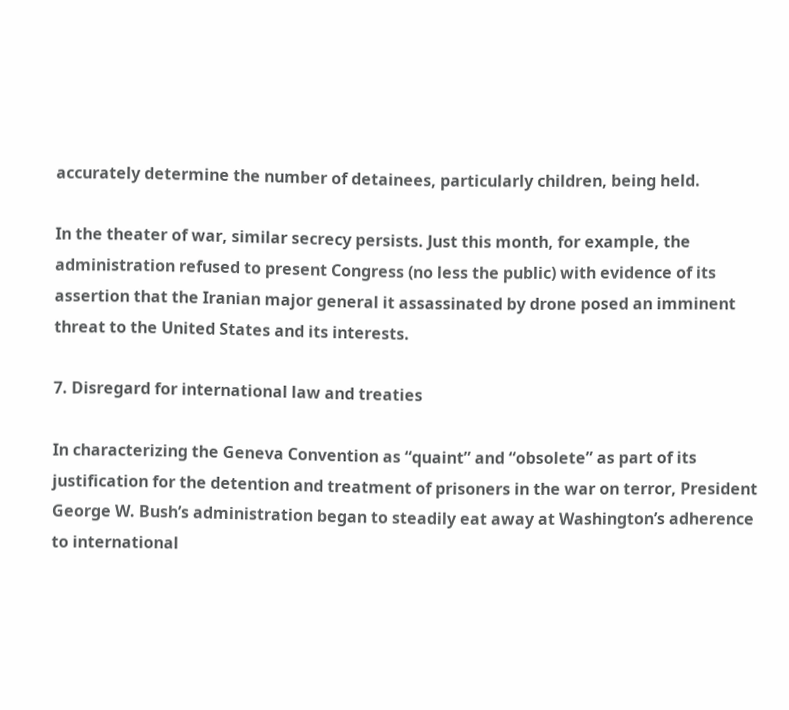accurately determine the number of detainees, particularly children, being held.

In the theater of war, similar secrecy persists. Just this month, for example, the administration refused to present Congress (no less the public) with evidence of its assertion that the Iranian major general it assassinated by drone posed an imminent threat to the United States and its interests.

7. Disregard for international law and treaties

In characterizing the Geneva Convention as “quaint” and “obsolete” as part of its justification for the detention and treatment of prisoners in the war on terror, President George W. Bush’s administration began to steadily eat away at Washington’s adherence to international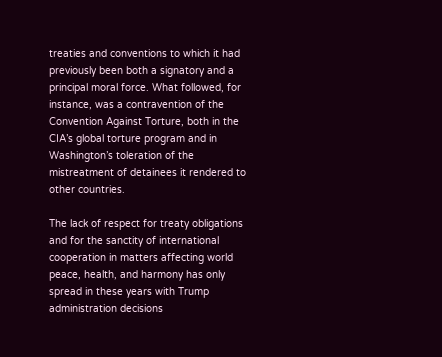treaties and conventions to which it had previously been both a signatory and a principal moral force. What followed, for instance, was a contravention of the Convention Against Torture, both in the CIA’s global torture program and in Washington’s toleration of the mistreatment of detainees it rendered to other countries.

The lack of respect for treaty obligations and for the sanctity of international cooperation in matters affecting world peace, health, and harmony has only spread in these years with Trump administration decisions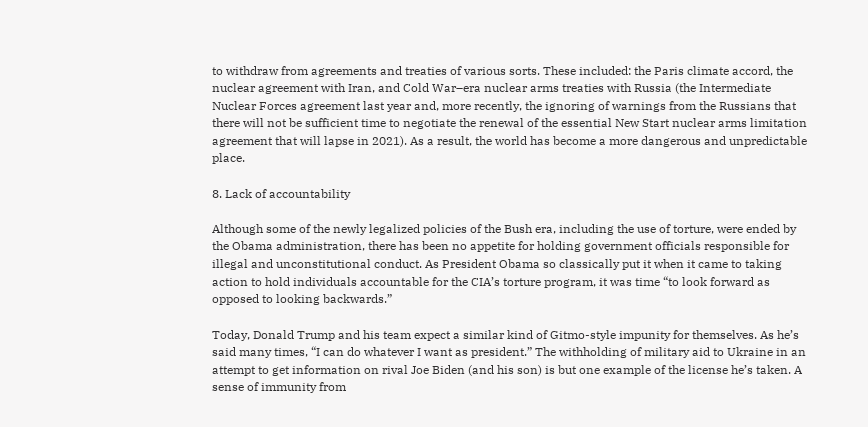to withdraw from agreements and treaties of various sorts. These included: the Paris climate accord, the nuclear agreement with Iran, and Cold War–era nuclear arms treaties with Russia (the Intermediate Nuclear Forces agreement last year and, more recently, the ignoring of warnings from the Russians that there will not be sufficient time to negotiate the renewal of the essential New Start nuclear arms limitation agreement that will lapse in 2021). As a result, the world has become a more dangerous and unpredictable place.

8. Lack of accountability

Although some of the newly legalized policies of the Bush era, including the use of torture, were ended by the Obama administration, there has been no appetite for holding government officials responsible for illegal and unconstitutional conduct. As President Obama so classically put it when it came to taking action to hold individuals accountable for the CIA’s torture program, it was time “to look forward as opposed to looking backwards.”

Today, Donald Trump and his team expect a similar kind of Gitmo-style impunity for themselves. As he’s said many times, “I can do whatever I want as president.” The withholding of military aid to Ukraine in an attempt to get information on rival Joe Biden (and his son) is but one example of the license he’s taken. A sense of immunity from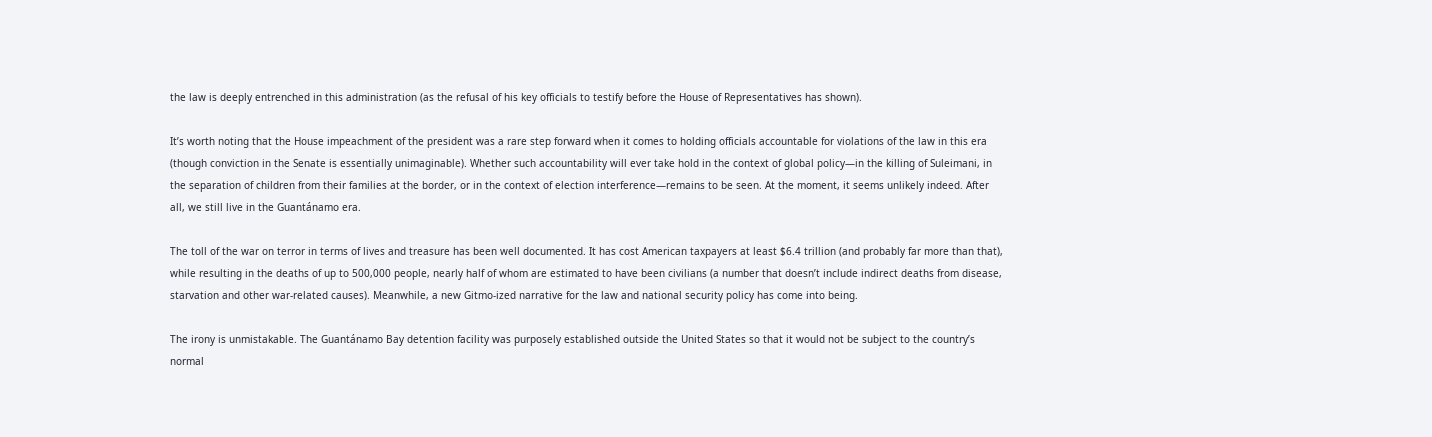the law is deeply entrenched in this administration (as the refusal of his key officials to testify before the House of Representatives has shown).

It’s worth noting that the House impeachment of the president was a rare step forward when it comes to holding officials accountable for violations of the law in this era (though conviction in the Senate is essentially unimaginable). Whether such accountability will ever take hold in the context of global policy—in the killing of Suleimani, in the separation of children from their families at the border, or in the context of election interference—remains to be seen. At the moment, it seems unlikely indeed. After all, we still live in the Guantánamo era.

The toll of the war on terror in terms of lives and treasure has been well documented. It has cost American taxpayers at least $6.4 trillion (and probably far more than that), while resulting in the deaths of up to 500,000 people, nearly half of whom are estimated to have been civilians (a number that doesn’t include indirect deaths from disease, starvation and other war-related causes). Meanwhile, a new Gitmo-ized narrative for the law and national security policy has come into being.

The irony is unmistakable. The Guantánamo Bay detention facility was purposely established outside the United States so that it would not be subject to the country’s normal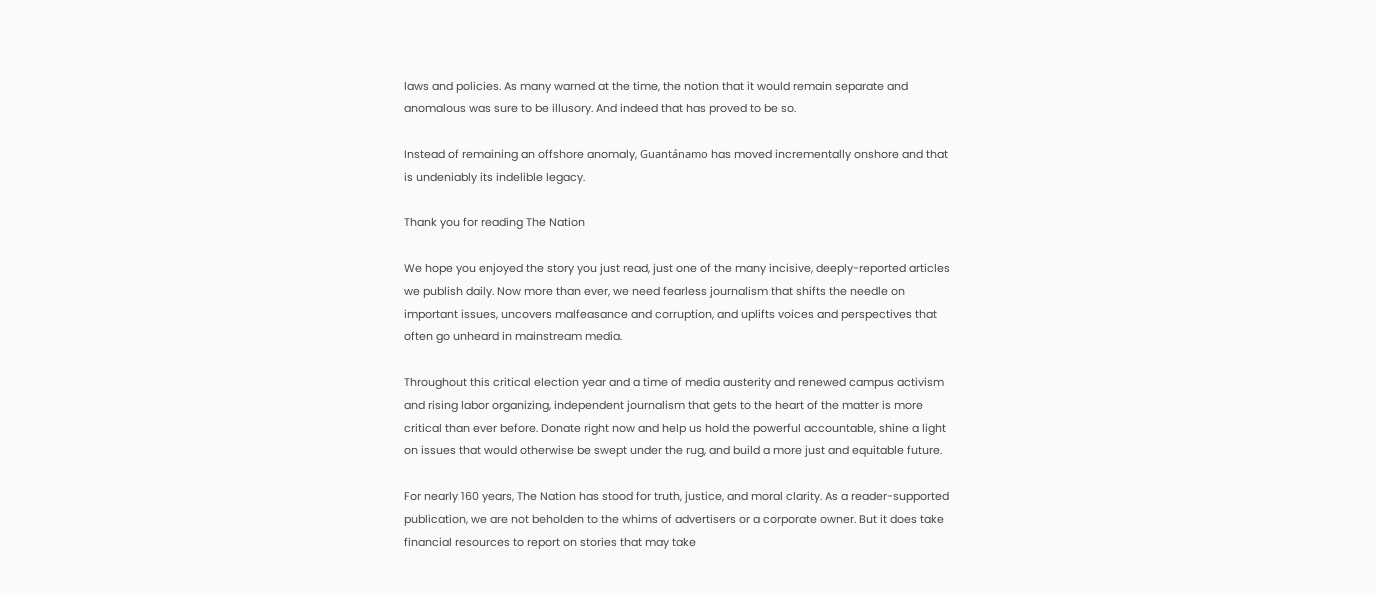laws and policies. As many warned at the time, the notion that it would remain separate and anomalous was sure to be illusory. And indeed that has proved to be so.

Instead of remaining an offshore anomaly, Guantánamo has moved incrementally onshore and that is undeniably its indelible legacy.

Thank you for reading The Nation

We hope you enjoyed the story you just read, just one of the many incisive, deeply-reported articles we publish daily. Now more than ever, we need fearless journalism that shifts the needle on important issues, uncovers malfeasance and corruption, and uplifts voices and perspectives that often go unheard in mainstream media.

Throughout this critical election year and a time of media austerity and renewed campus activism and rising labor organizing, independent journalism that gets to the heart of the matter is more critical than ever before. Donate right now and help us hold the powerful accountable, shine a light on issues that would otherwise be swept under the rug, and build a more just and equitable future.

For nearly 160 years, The Nation has stood for truth, justice, and moral clarity. As a reader-supported publication, we are not beholden to the whims of advertisers or a corporate owner. But it does take financial resources to report on stories that may take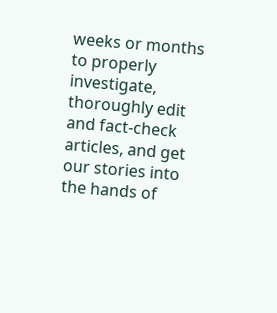weeks or months to properly investigate, thoroughly edit and fact-check articles, and get our stories into the hands of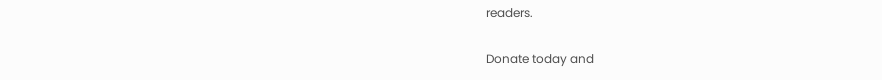readers.

Donate today and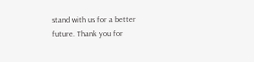stand with us for a better future. Thank you for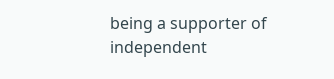being a supporter of independent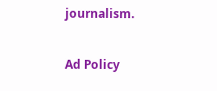journalism.

Ad Policy